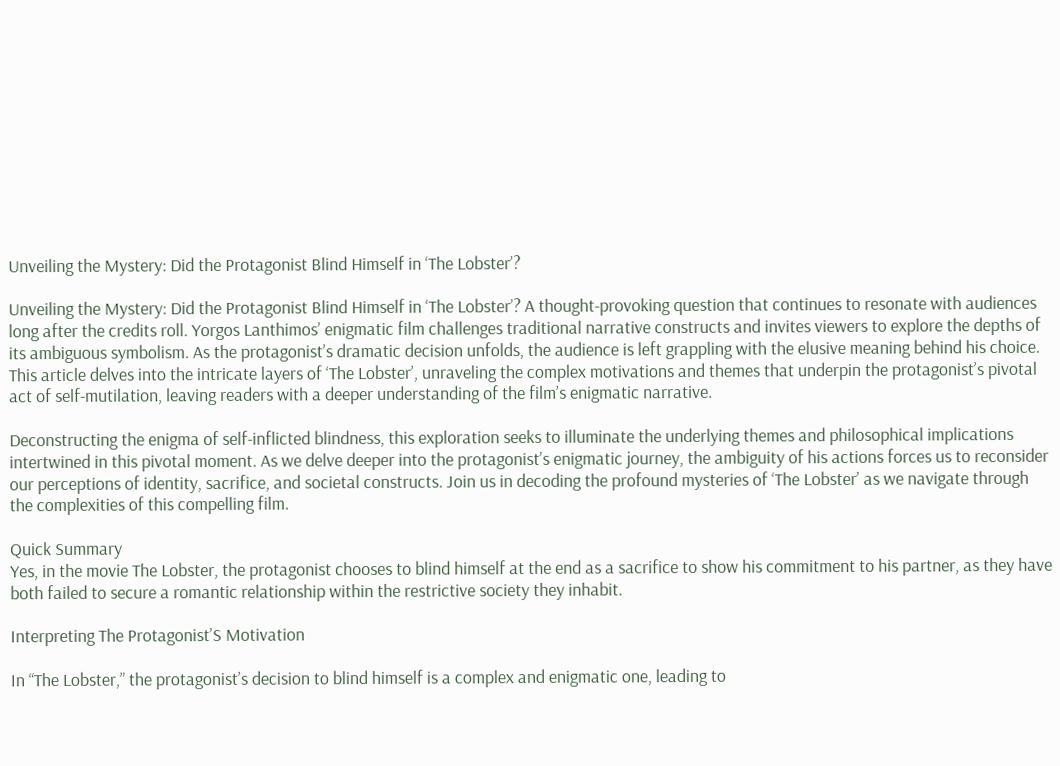Unveiling the Mystery: Did the Protagonist Blind Himself in ‘The Lobster’?

Unveiling the Mystery: Did the Protagonist Blind Himself in ‘The Lobster’? A thought-provoking question that continues to resonate with audiences long after the credits roll. Yorgos Lanthimos’ enigmatic film challenges traditional narrative constructs and invites viewers to explore the depths of its ambiguous symbolism. As the protagonist’s dramatic decision unfolds, the audience is left grappling with the elusive meaning behind his choice. This article delves into the intricate layers of ‘The Lobster’, unraveling the complex motivations and themes that underpin the protagonist’s pivotal act of self-mutilation, leaving readers with a deeper understanding of the film’s enigmatic narrative.

Deconstructing the enigma of self-inflicted blindness, this exploration seeks to illuminate the underlying themes and philosophical implications intertwined in this pivotal moment. As we delve deeper into the protagonist’s enigmatic journey, the ambiguity of his actions forces us to reconsider our perceptions of identity, sacrifice, and societal constructs. Join us in decoding the profound mysteries of ‘The Lobster’ as we navigate through the complexities of this compelling film.

Quick Summary
Yes, in the movie The Lobster, the protagonist chooses to blind himself at the end as a sacrifice to show his commitment to his partner, as they have both failed to secure a romantic relationship within the restrictive society they inhabit.

Interpreting The Protagonist’S Motivation

In “The Lobster,” the protagonist’s decision to blind himself is a complex and enigmatic one, leading to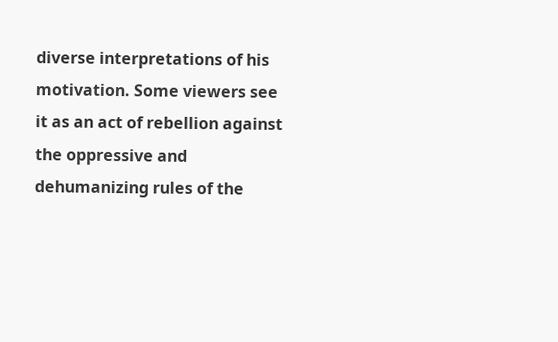diverse interpretations of his motivation. Some viewers see it as an act of rebellion against the oppressive and dehumanizing rules of the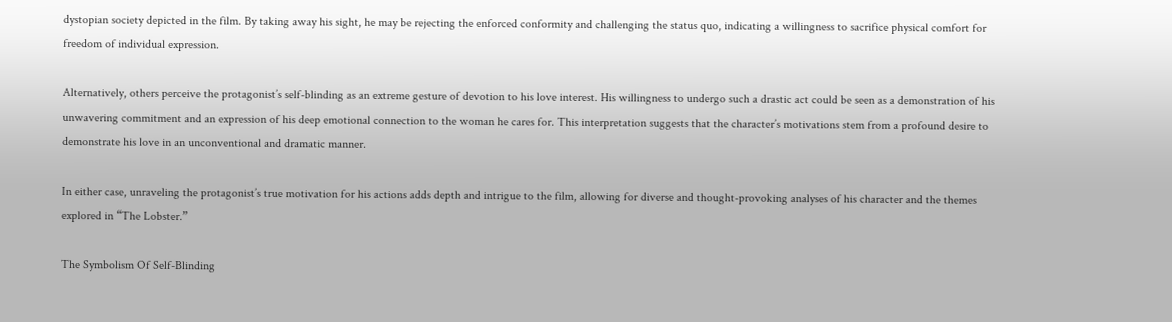dystopian society depicted in the film. By taking away his sight, he may be rejecting the enforced conformity and challenging the status quo, indicating a willingness to sacrifice physical comfort for freedom of individual expression.

Alternatively, others perceive the protagonist’s self-blinding as an extreme gesture of devotion to his love interest. His willingness to undergo such a drastic act could be seen as a demonstration of his unwavering commitment and an expression of his deep emotional connection to the woman he cares for. This interpretation suggests that the character’s motivations stem from a profound desire to demonstrate his love in an unconventional and dramatic manner.

In either case, unraveling the protagonist’s true motivation for his actions adds depth and intrigue to the film, allowing for diverse and thought-provoking analyses of his character and the themes explored in “The Lobster.”

The Symbolism Of Self-Blinding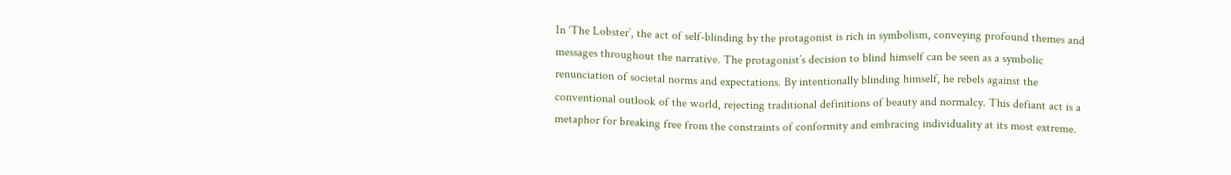In ‘The Lobster’, the act of self-blinding by the protagonist is rich in symbolism, conveying profound themes and messages throughout the narrative. The protagonist’s decision to blind himself can be seen as a symbolic renunciation of societal norms and expectations. By intentionally blinding himself, he rebels against the conventional outlook of the world, rejecting traditional definitions of beauty and normalcy. This defiant act is a metaphor for breaking free from the constraints of conformity and embracing individuality at its most extreme.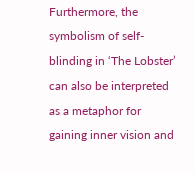Furthermore, the symbolism of self-blinding in ‘The Lobster’ can also be interpreted as a metaphor for gaining inner vision and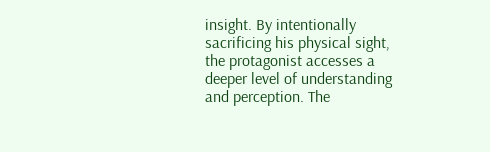insight. By intentionally sacrificing his physical sight, the protagonist accesses a deeper level of understanding and perception. The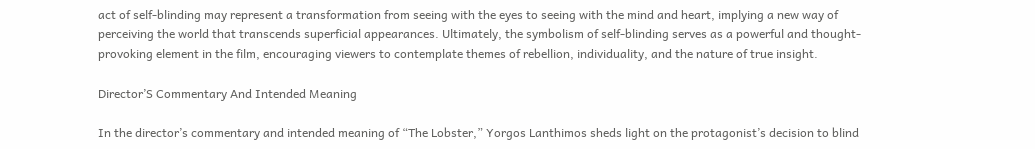act of self-blinding may represent a transformation from seeing with the eyes to seeing with the mind and heart, implying a new way of perceiving the world that transcends superficial appearances. Ultimately, the symbolism of self-blinding serves as a powerful and thought-provoking element in the film, encouraging viewers to contemplate themes of rebellion, individuality, and the nature of true insight.

Director’S Commentary And Intended Meaning

In the director’s commentary and intended meaning of “The Lobster,” Yorgos Lanthimos sheds light on the protagonist’s decision to blind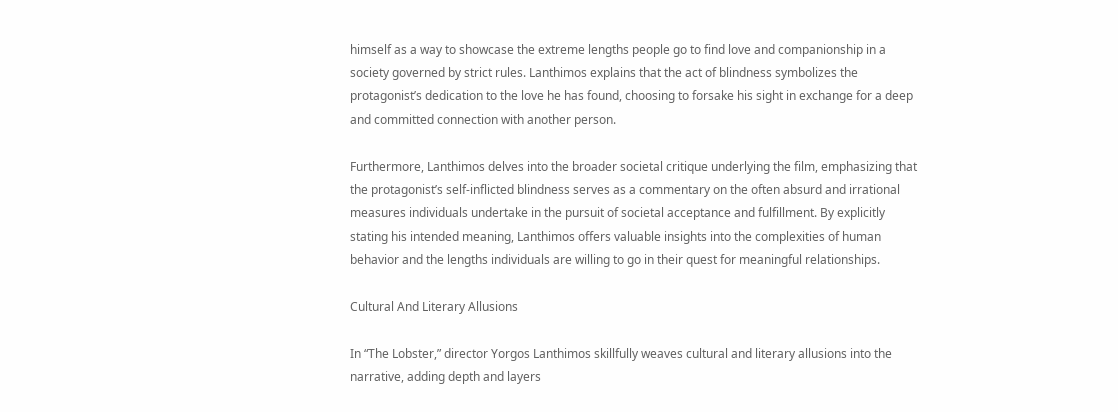himself as a way to showcase the extreme lengths people go to find love and companionship in a society governed by strict rules. Lanthimos explains that the act of blindness symbolizes the protagonist’s dedication to the love he has found, choosing to forsake his sight in exchange for a deep and committed connection with another person.

Furthermore, Lanthimos delves into the broader societal critique underlying the film, emphasizing that the protagonist’s self-inflicted blindness serves as a commentary on the often absurd and irrational measures individuals undertake in the pursuit of societal acceptance and fulfillment. By explicitly stating his intended meaning, Lanthimos offers valuable insights into the complexities of human behavior and the lengths individuals are willing to go in their quest for meaningful relationships.

Cultural And Literary Allusions

In “The Lobster,” director Yorgos Lanthimos skillfully weaves cultural and literary allusions into the narrative, adding depth and layers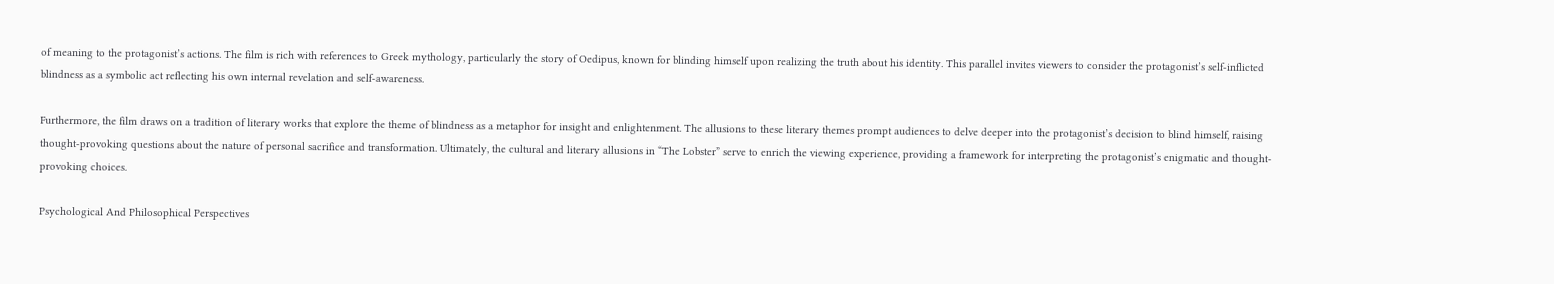of meaning to the protagonist’s actions. The film is rich with references to Greek mythology, particularly the story of Oedipus, known for blinding himself upon realizing the truth about his identity. This parallel invites viewers to consider the protagonist’s self-inflicted blindness as a symbolic act reflecting his own internal revelation and self-awareness.

Furthermore, the film draws on a tradition of literary works that explore the theme of blindness as a metaphor for insight and enlightenment. The allusions to these literary themes prompt audiences to delve deeper into the protagonist’s decision to blind himself, raising thought-provoking questions about the nature of personal sacrifice and transformation. Ultimately, the cultural and literary allusions in “The Lobster” serve to enrich the viewing experience, providing a framework for interpreting the protagonist’s enigmatic and thought-provoking choices.

Psychological And Philosophical Perspectives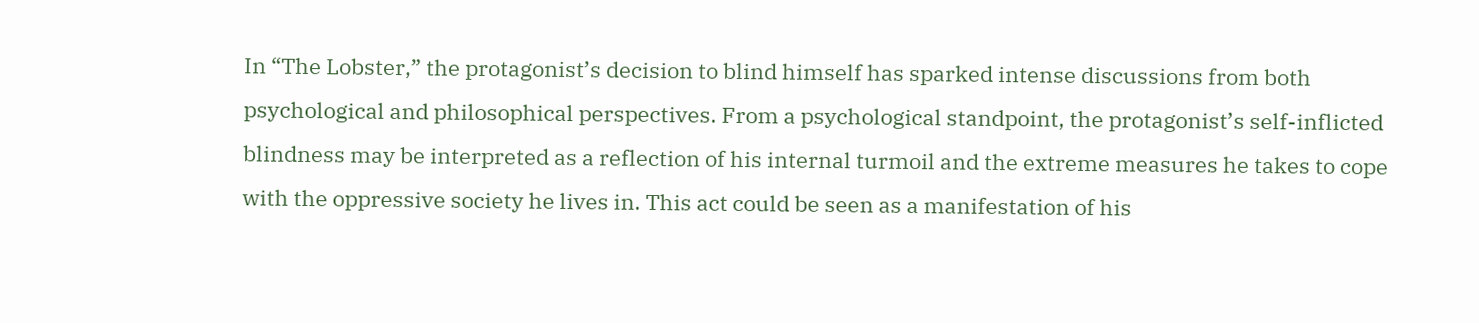In “The Lobster,” the protagonist’s decision to blind himself has sparked intense discussions from both psychological and philosophical perspectives. From a psychological standpoint, the protagonist’s self-inflicted blindness may be interpreted as a reflection of his internal turmoil and the extreme measures he takes to cope with the oppressive society he lives in. This act could be seen as a manifestation of his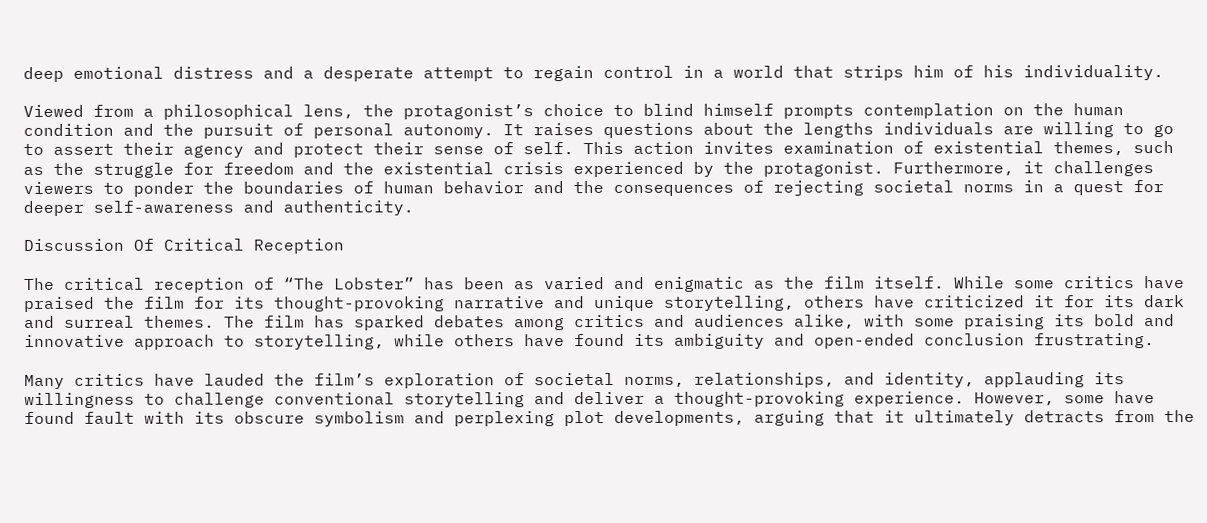deep emotional distress and a desperate attempt to regain control in a world that strips him of his individuality.

Viewed from a philosophical lens, the protagonist’s choice to blind himself prompts contemplation on the human condition and the pursuit of personal autonomy. It raises questions about the lengths individuals are willing to go to assert their agency and protect their sense of self. This action invites examination of existential themes, such as the struggle for freedom and the existential crisis experienced by the protagonist. Furthermore, it challenges viewers to ponder the boundaries of human behavior and the consequences of rejecting societal norms in a quest for deeper self-awareness and authenticity.

Discussion Of Critical Reception

The critical reception of “The Lobster” has been as varied and enigmatic as the film itself. While some critics have praised the film for its thought-provoking narrative and unique storytelling, others have criticized it for its dark and surreal themes. The film has sparked debates among critics and audiences alike, with some praising its bold and innovative approach to storytelling, while others have found its ambiguity and open-ended conclusion frustrating.

Many critics have lauded the film’s exploration of societal norms, relationships, and identity, applauding its willingness to challenge conventional storytelling and deliver a thought-provoking experience. However, some have found fault with its obscure symbolism and perplexing plot developments, arguing that it ultimately detracts from the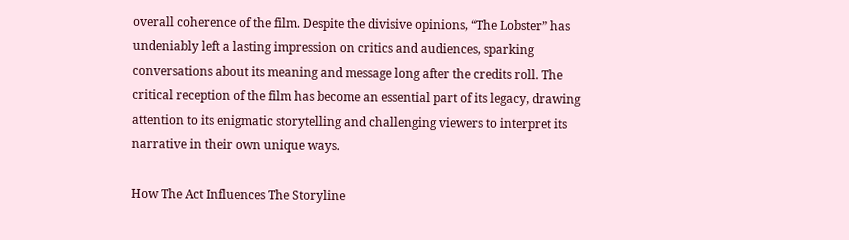overall coherence of the film. Despite the divisive opinions, “The Lobster” has undeniably left a lasting impression on critics and audiences, sparking conversations about its meaning and message long after the credits roll. The critical reception of the film has become an essential part of its legacy, drawing attention to its enigmatic storytelling and challenging viewers to interpret its narrative in their own unique ways.

How The Act Influences The Storyline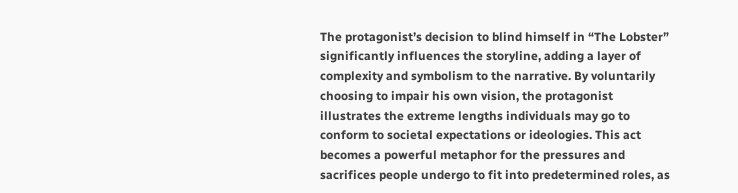The protagonist’s decision to blind himself in “The Lobster” significantly influences the storyline, adding a layer of complexity and symbolism to the narrative. By voluntarily choosing to impair his own vision, the protagonist illustrates the extreme lengths individuals may go to conform to societal expectations or ideologies. This act becomes a powerful metaphor for the pressures and sacrifices people undergo to fit into predetermined roles, as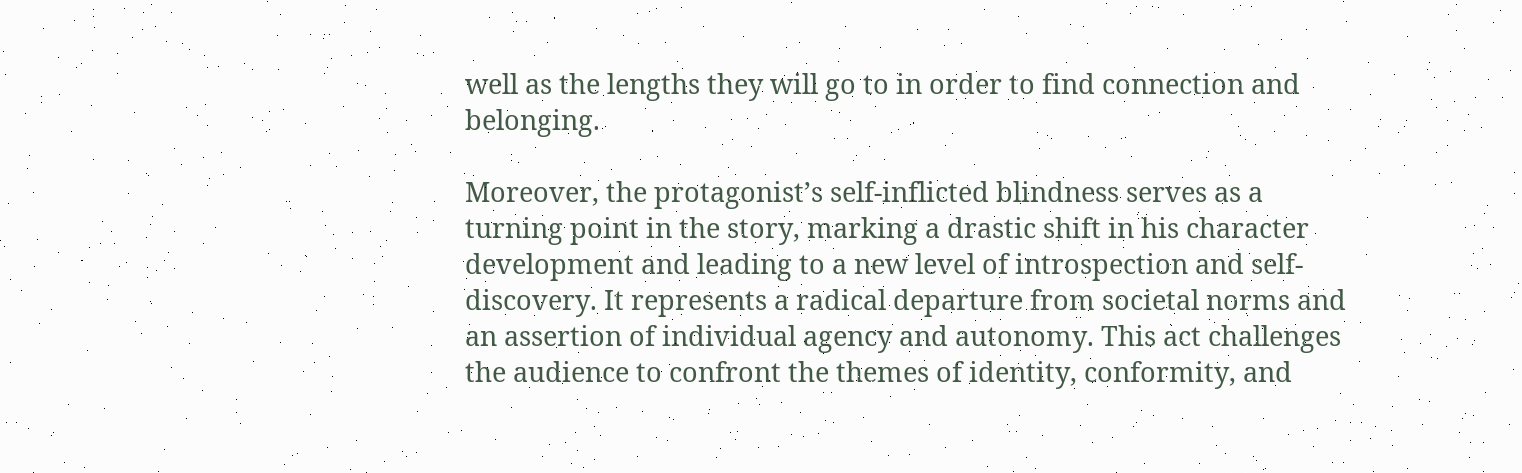well as the lengths they will go to in order to find connection and belonging.

Moreover, the protagonist’s self-inflicted blindness serves as a turning point in the story, marking a drastic shift in his character development and leading to a new level of introspection and self-discovery. It represents a radical departure from societal norms and an assertion of individual agency and autonomy. This act challenges the audience to confront the themes of identity, conformity, and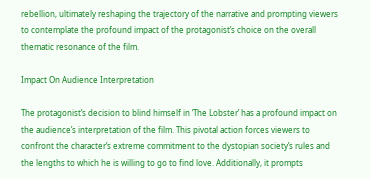rebellion, ultimately reshaping the trajectory of the narrative and prompting viewers to contemplate the profound impact of the protagonist’s choice on the overall thematic resonance of the film.

Impact On Audience Interpretation

The protagonist’s decision to blind himself in ‘The Lobster’ has a profound impact on the audience’s interpretation of the film. This pivotal action forces viewers to confront the character’s extreme commitment to the dystopian society’s rules and the lengths to which he is willing to go to find love. Additionally, it prompts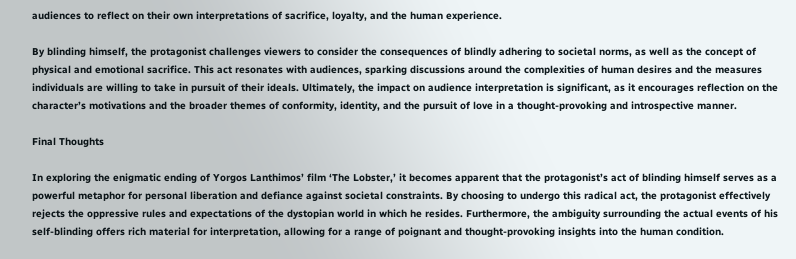audiences to reflect on their own interpretations of sacrifice, loyalty, and the human experience.

By blinding himself, the protagonist challenges viewers to consider the consequences of blindly adhering to societal norms, as well as the concept of physical and emotional sacrifice. This act resonates with audiences, sparking discussions around the complexities of human desires and the measures individuals are willing to take in pursuit of their ideals. Ultimately, the impact on audience interpretation is significant, as it encourages reflection on the character’s motivations and the broader themes of conformity, identity, and the pursuit of love in a thought-provoking and introspective manner.

Final Thoughts

In exploring the enigmatic ending of Yorgos Lanthimos’ film ‘The Lobster,’ it becomes apparent that the protagonist’s act of blinding himself serves as a powerful metaphor for personal liberation and defiance against societal constraints. By choosing to undergo this radical act, the protagonist effectively rejects the oppressive rules and expectations of the dystopian world in which he resides. Furthermore, the ambiguity surrounding the actual events of his self-blinding offers rich material for interpretation, allowing for a range of poignant and thought-provoking insights into the human condition.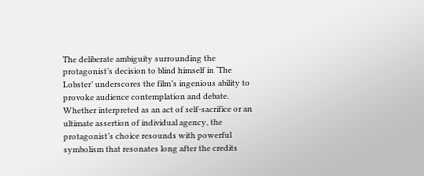The deliberate ambiguity surrounding the protagonist’s decision to blind himself in ‘The Lobster’ underscores the film’s ingenious ability to provoke audience contemplation and debate. Whether interpreted as an act of self-sacrifice or an ultimate assertion of individual agency, the protagonist’s choice resounds with powerful symbolism that resonates long after the credits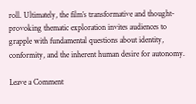roll. Ultimately, the film’s transformative and thought-provoking thematic exploration invites audiences to grapple with fundamental questions about identity, conformity, and the inherent human desire for autonomy.

Leave a Comment